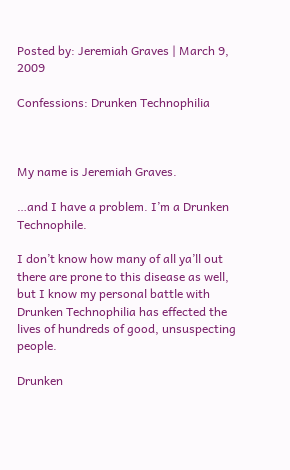Posted by: Jeremiah Graves | March 9, 2009

Confessions: Drunken Technophilia



My name is Jeremiah Graves.

…and I have a problem. I’m a Drunken Technophile.

I don’t know how many of all ya’ll out there are prone to this disease as well, but I know my personal battle with Drunken Technophilia has effected the lives of hundreds of good, unsuspecting people.

Drunken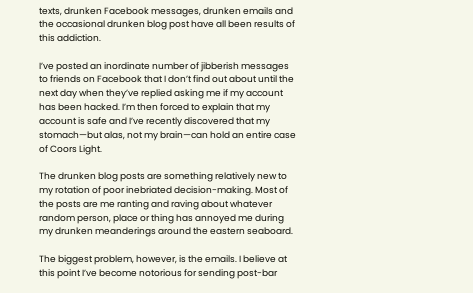texts, drunken Facebook messages, drunken emails and the occasional drunken blog post have all been results of this addiction.

I’ve posted an inordinate number of jibberish messages to friends on Facebook that I don’t find out about until the next day when they’ve replied asking me if my account has been hacked. I’m then forced to explain that my account is safe and I’ve recently discovered that my stomach—but alas, not my brain—can hold an entire case of Coors Light.

The drunken blog posts are something relatively new to my rotation of poor inebriated decision-making. Most of the posts are me ranting and raving about whatever random person, place or thing has annoyed me during my drunken meanderings around the eastern seaboard.

The biggest problem, however, is the emails. I believe at this point I’ve become notorious for sending post-bar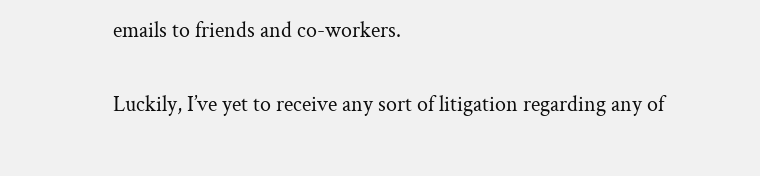emails to friends and co-workers.

Luckily, I’ve yet to receive any sort of litigation regarding any of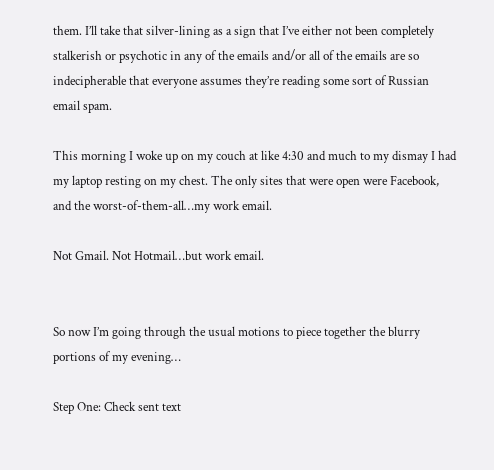them. I’ll take that silver-lining as a sign that I’ve either not been completely stalkerish or psychotic in any of the emails and/or all of the emails are so indecipherable that everyone assumes they’re reading some sort of Russian email spam.

This morning I woke up on my couch at like 4:30 and much to my dismay I had my laptop resting on my chest. The only sites that were open were Facebook, and the worst-of-them-all…my work email.

Not Gmail. Not Hotmail…but work email.


So now I’m going through the usual motions to piece together the blurry portions of my evening…

Step One: Check sent text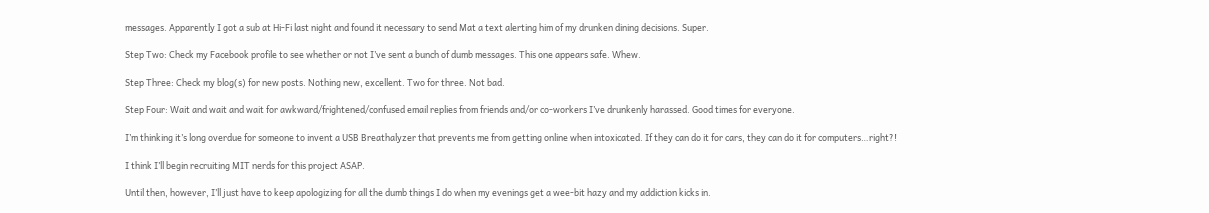messages. Apparently I got a sub at Hi-Fi last night and found it necessary to send Mat a text alerting him of my drunken dining decisions. Super.

Step Two: Check my Facebook profile to see whether or not I’ve sent a bunch of dumb messages. This one appears safe. Whew.

Step Three: Check my blog(s) for new posts. Nothing new, excellent. Two for three. Not bad.

Step Four: Wait and wait and wait for awkward/frightened/confused email replies from friends and/or co-workers I’ve drunkenly harassed. Good times for everyone.

I’m thinking it’s long overdue for someone to invent a USB Breathalyzer that prevents me from getting online when intoxicated. If they can do it for cars, they can do it for computers…right?!

I think I’ll begin recruiting MIT nerds for this project ASAP.

Until then, however, I’ll just have to keep apologizing for all the dumb things I do when my evenings get a wee-bit hazy and my addiction kicks in.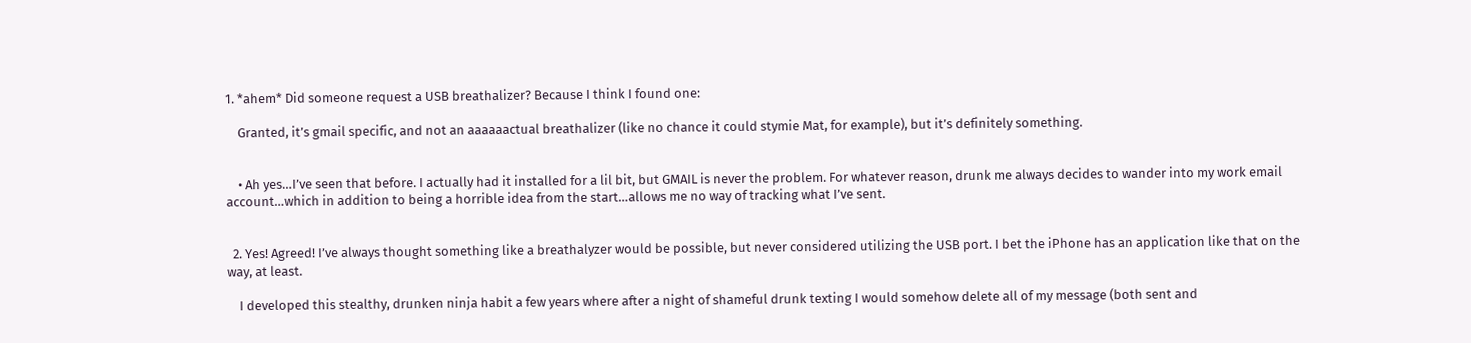1. *ahem* Did someone request a USB breathalizer? Because I think I found one:

    Granted, it’s gmail specific, and not an aaaaaactual breathalizer (like no chance it could stymie Mat, for example), but it’s definitely something.


    • Ah yes…I’ve seen that before. I actually had it installed for a lil bit, but GMAIL is never the problem. For whatever reason, drunk me always decides to wander into my work email account…which in addition to being a horrible idea from the start…allows me no way of tracking what I’ve sent.


  2. Yes! Agreed! I’ve always thought something like a breathalyzer would be possible, but never considered utilizing the USB port. I bet the iPhone has an application like that on the way, at least.

    I developed this stealthy, drunken ninja habit a few years where after a night of shameful drunk texting I would somehow delete all of my message (both sent and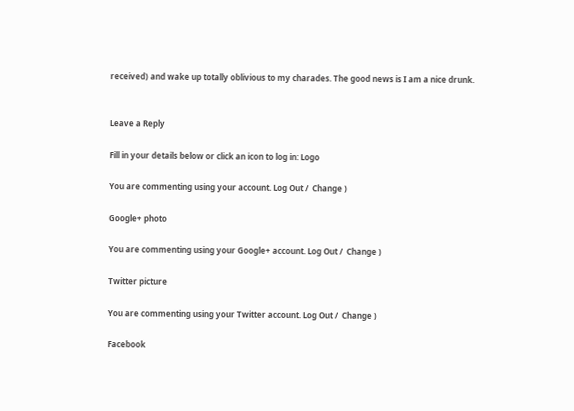received) and wake up totally oblivious to my charades. The good news is I am a nice drunk.


Leave a Reply

Fill in your details below or click an icon to log in: Logo

You are commenting using your account. Log Out /  Change )

Google+ photo

You are commenting using your Google+ account. Log Out /  Change )

Twitter picture

You are commenting using your Twitter account. Log Out /  Change )

Facebook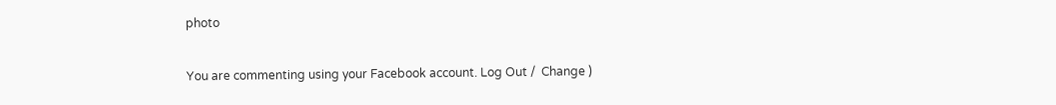photo

You are commenting using your Facebook account. Log Out /  Change )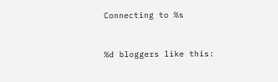Connecting to %s


%d bloggers like this: